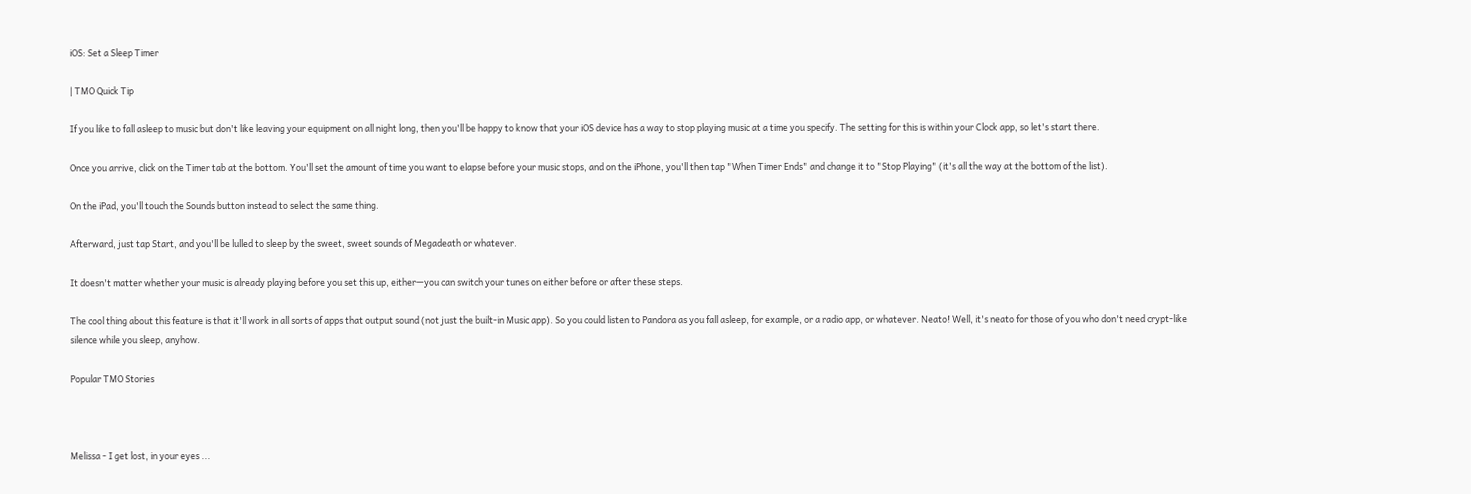iOS: Set a Sleep Timer

| TMO Quick Tip

If you like to fall asleep to music but don't like leaving your equipment on all night long, then you'll be happy to know that your iOS device has a way to stop playing music at a time you specify. The setting for this is within your Clock app, so let's start there.

Once you arrive, click on the Timer tab at the bottom. You'll set the amount of time you want to elapse before your music stops, and on the iPhone, you'll then tap "When Timer Ends" and change it to "Stop Playing" (it's all the way at the bottom of the list).

On the iPad, you'll touch the Sounds button instead to select the same thing.

Afterward, just tap Start, and you'll be lulled to sleep by the sweet, sweet sounds of Megadeath or whatever.

It doesn't matter whether your music is already playing before you set this up, either—you can switch your tunes on either before or after these steps.

The cool thing about this feature is that it'll work in all sorts of apps that output sound (not just the built-in Music app). So you could listen to Pandora as you fall asleep, for example, or a radio app, or whatever. Neato! Well, it's neato for those of you who don't need crypt-like silence while you sleep, anyhow.

Popular TMO Stories



Melissa - I get lost, in your eyes ...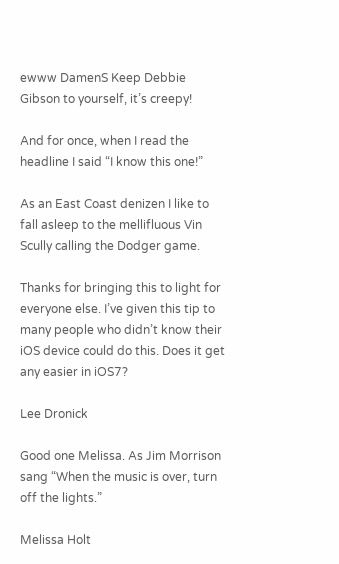ewww DamenS Keep Debbie Gibson to yourself, it’s creepy!

And for once, when I read the headline I said “I know this one!”

As an East Coast denizen I like to fall asleep to the mellifluous Vin Scully calling the Dodger game.

Thanks for bringing this to light for everyone else. I’ve given this tip to many people who didn’t know their iOS device could do this. Does it get any easier in iOS7?

Lee Dronick

Good one Melissa. As Jim Morrison sang “When the music is over, turn off the lights.”

Melissa Holt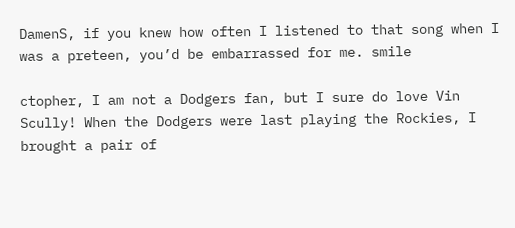DamenS, if you knew how often I listened to that song when I was a preteen, you’d be embarrassed for me. smile

ctopher, I am not a Dodgers fan, but I sure do love Vin Scully! When the Dodgers were last playing the Rockies, I brought a pair of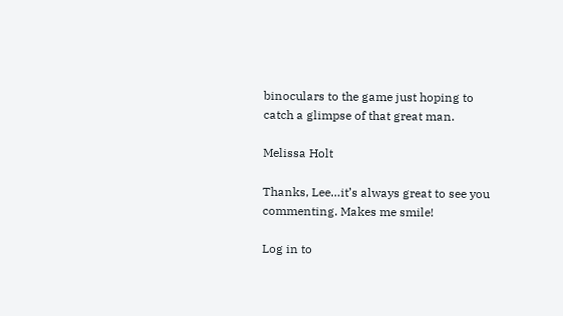binoculars to the game just hoping to catch a glimpse of that great man.

Melissa Holt

Thanks, Lee…it’s always great to see you commenting. Makes me smile!

Log in to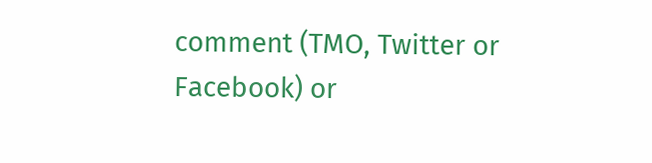comment (TMO, Twitter or Facebook) or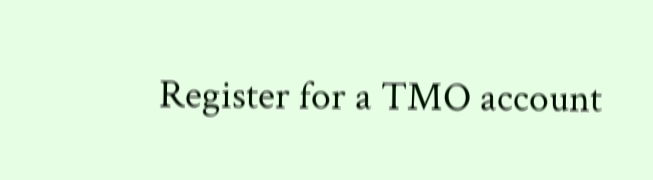Register for a TMO account